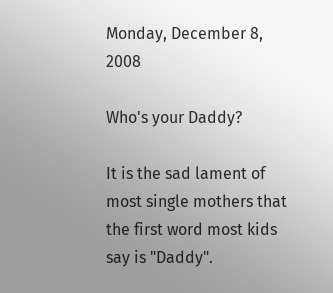Monday, December 8, 2008

Who's your Daddy?

It is the sad lament of most single mothers that the first word most kids say is "Daddy".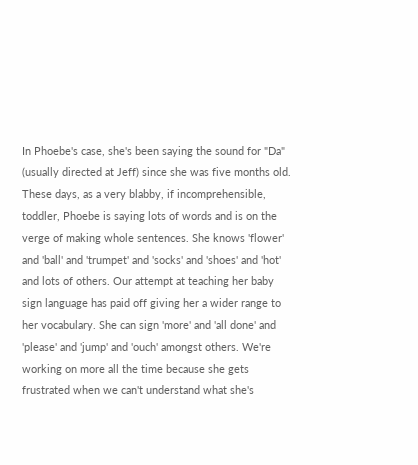In Phoebe's case, she's been saying the sound for "Da" (usually directed at Jeff) since she was five months old. These days, as a very blabby, if incomprehensible, toddler, Phoebe is saying lots of words and is on the verge of making whole sentences. She knows 'flower' and 'ball' and 'trumpet' and 'socks' and 'shoes' and 'hot' and lots of others. Our attempt at teaching her baby sign language has paid off giving her a wider range to her vocabulary. She can sign 'more' and 'all done' and 'please' and 'jump' and 'ouch' amongst others. We're working on more all the time because she gets frustrated when we can't understand what she's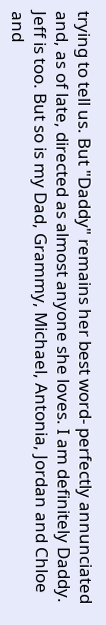trying to tell us. But "Daddy" remains her best word- perfectly annunciated and, as of late, directed as almost anyone she loves. I am definitely Daddy. Jeff is too. But so is my Dad, Grammy, Michael, Antonia, Jordan and Chloe and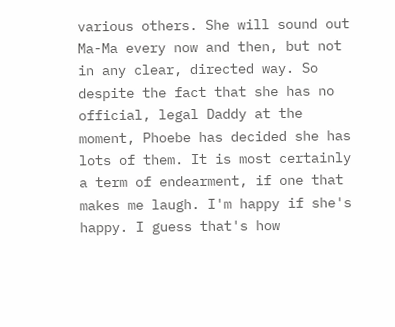various others. She will sound out Ma-Ma every now and then, but not in any clear, directed way. So despite the fact that she has no official, legal Daddy at the moment, Phoebe has decided she has lots of them. It is most certainly a term of endearment, if one that makes me laugh. I'm happy if she's happy. I guess that's how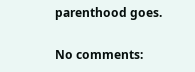parenthood goes.

No comments: